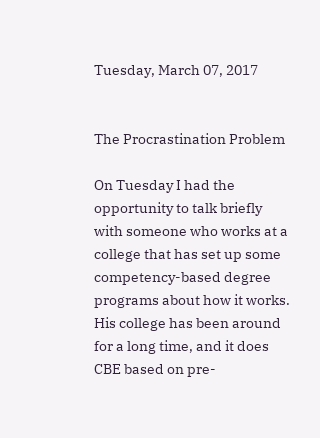Tuesday, March 07, 2017


The Procrastination Problem

On Tuesday I had the opportunity to talk briefly with someone who works at a college that has set up some competency-based degree programs about how it works.  His college has been around for a long time, and it does CBE based on pre-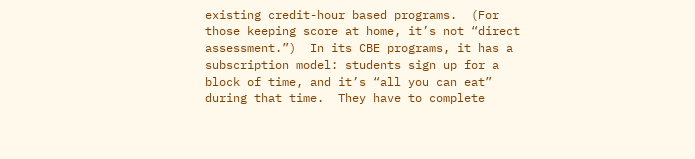existing credit-hour based programs.  (For those keeping score at home, it’s not “direct assessment.”)  In its CBE programs, it has a subscription model: students sign up for a block of time, and it’s “all you can eat” during that time.  They have to complete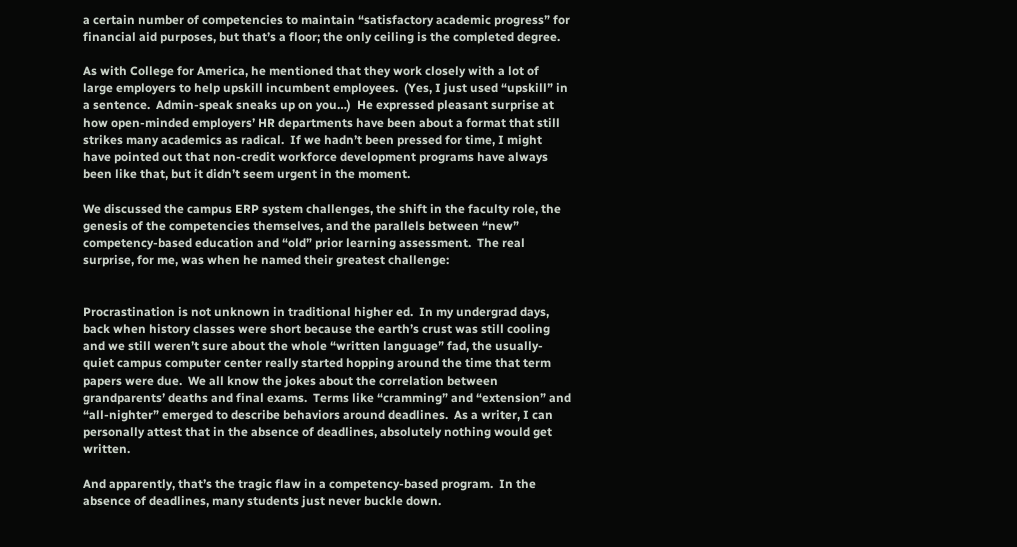a certain number of competencies to maintain “satisfactory academic progress” for financial aid purposes, but that’s a floor; the only ceiling is the completed degree.

As with College for America, he mentioned that they work closely with a lot of large employers to help upskill incumbent employees.  (Yes, I just used “upskill” in a sentence.  Admin-speak sneaks up on you…)  He expressed pleasant surprise at how open-minded employers’ HR departments have been about a format that still strikes many academics as radical.  If we hadn’t been pressed for time, I might have pointed out that non-credit workforce development programs have always been like that, but it didn’t seem urgent in the moment.

We discussed the campus ERP system challenges, the shift in the faculty role, the genesis of the competencies themselves, and the parallels between “new” competency-based education and “old” prior learning assessment.  The real surprise, for me, was when he named their greatest challenge:


Procrastination is not unknown in traditional higher ed.  In my undergrad days, back when history classes were short because the earth’s crust was still cooling and we still weren’t sure about the whole “written language” fad, the usually-quiet campus computer center really started hopping around the time that term papers were due.  We all know the jokes about the correlation between grandparents’ deaths and final exams.  Terms like “cramming” and “extension” and “all-nighter” emerged to describe behaviors around deadlines.  As a writer, I can personally attest that in the absence of deadlines, absolutely nothing would get written.

And apparently, that’s the tragic flaw in a competency-based program.  In the absence of deadlines, many students just never buckle down.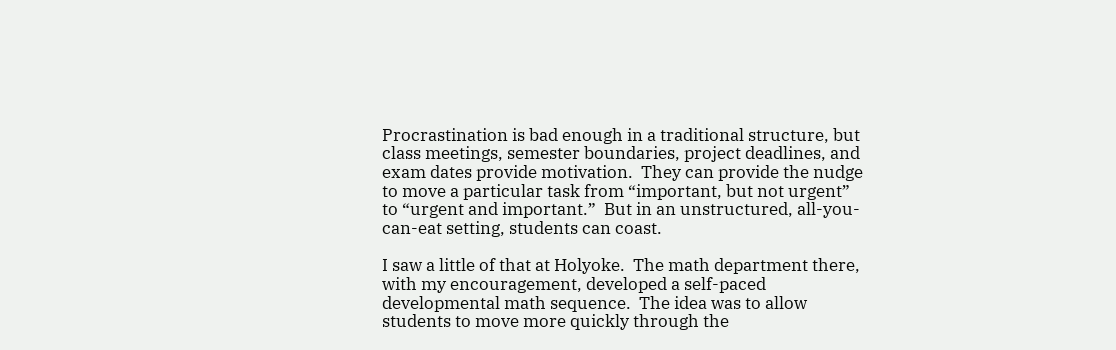Procrastination is bad enough in a traditional structure, but class meetings, semester boundaries, project deadlines, and exam dates provide motivation.  They can provide the nudge to move a particular task from “important, but not urgent” to “urgent and important.”  But in an unstructured, all-you-can-eat setting, students can coast.

I saw a little of that at Holyoke.  The math department there, with my encouragement, developed a self-paced developmental math sequence.  The idea was to allow students to move more quickly through the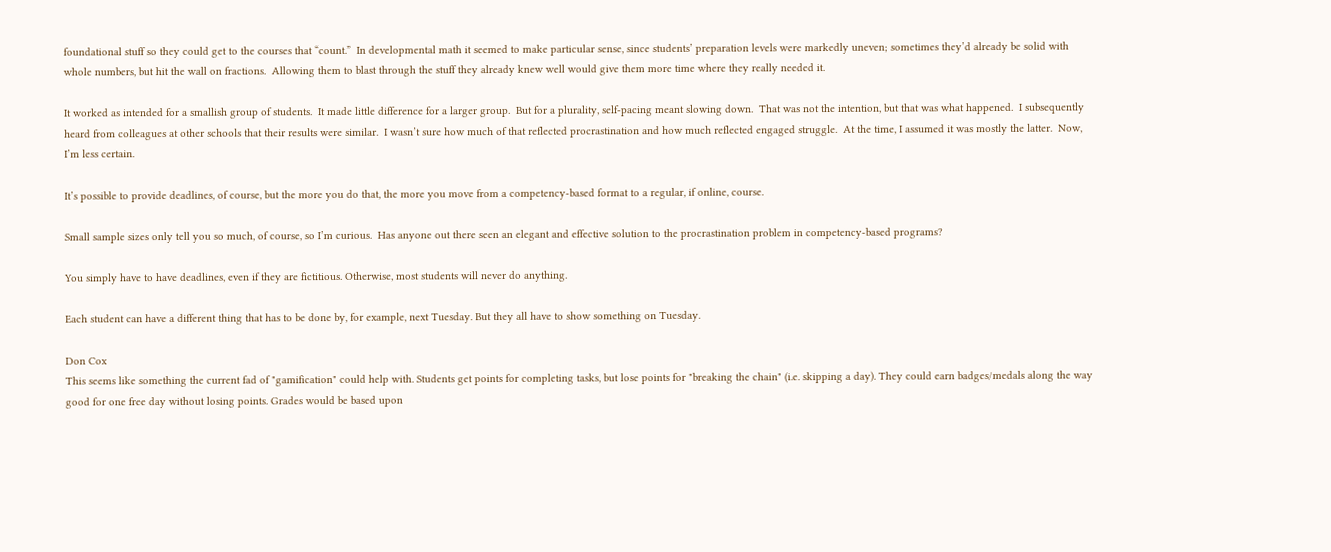foundational stuff so they could get to the courses that “count.”  In developmental math it seemed to make particular sense, since students’ preparation levels were markedly uneven; sometimes they’d already be solid with whole numbers, but hit the wall on fractions.  Allowing them to blast through the stuff they already knew well would give them more time where they really needed it.

It worked as intended for a smallish group of students.  It made little difference for a larger group.  But for a plurality, self-pacing meant slowing down.  That was not the intention, but that was what happened.  I subsequently heard from colleagues at other schools that their results were similar.  I wasn’t sure how much of that reflected procrastination and how much reflected engaged struggle.  At the time, I assumed it was mostly the latter.  Now, I’m less certain.

It’s possible to provide deadlines, of course, but the more you do that, the more you move from a competency-based format to a regular, if online, course.

Small sample sizes only tell you so much, of course, so I’m curious.  Has anyone out there seen an elegant and effective solution to the procrastination problem in competency-based programs?

You simply have to have deadlines, even if they are fictitious. Otherwise, most students will never do anything.

Each student can have a different thing that has to be done by, for example, next Tuesday. But they all have to show something on Tuesday.

Don Cox
This seems like something the current fad of "gamification" could help with. Students get points for completing tasks, but lose points for "breaking the chain" (i.e. skipping a day). They could earn badges/medals along the way good for one free day without losing points. Grades would be based upon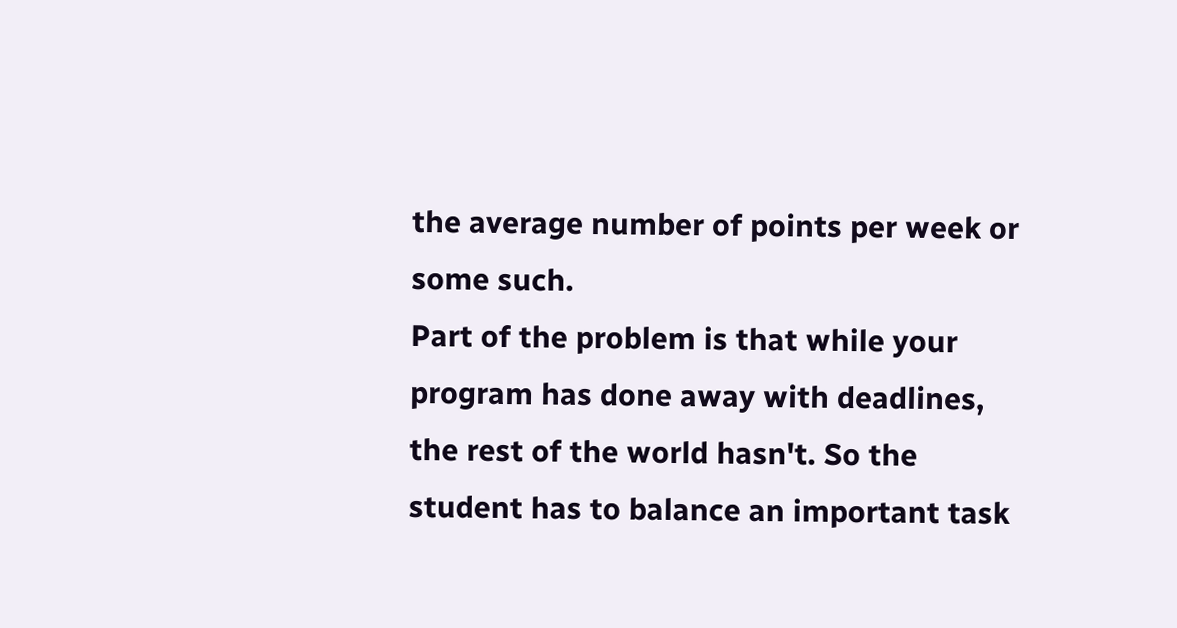the average number of points per week or some such.
Part of the problem is that while your program has done away with deadlines, the rest of the world hasn't. So the student has to balance an important task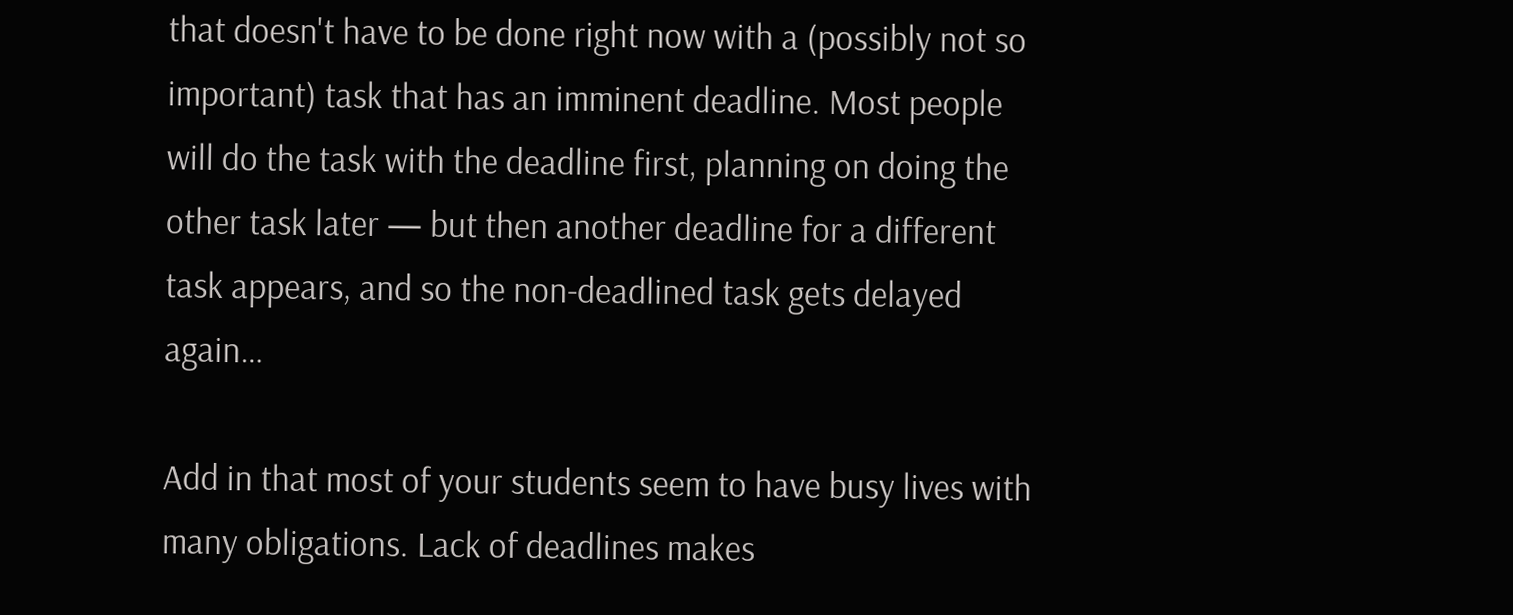that doesn't have to be done right now with a (possibly not so important) task that has an imminent deadline. Most people will do the task with the deadline first, planning on doing the other task later — but then another deadline for a different task appears, and so the non-deadlined task gets delayed again…

Add in that most of your students seem to have busy lives with many obligations. Lack of deadlines makes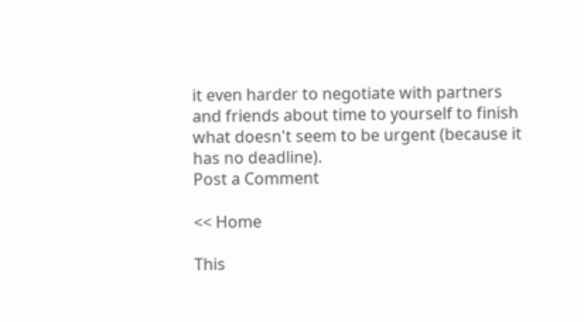it even harder to negotiate with partners and friends about time to yourself to finish what doesn't seem to be urgent (because it has no deadline).
Post a Comment

<< Home

This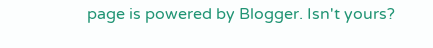page is powered by Blogger. Isn't yours?